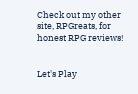Check out my other site, RPGreats, for honest RPG reviews!


Let's Play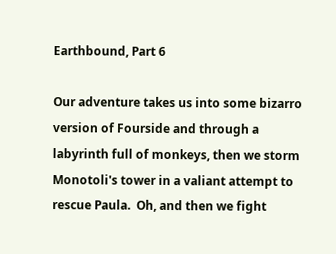Earthbound, Part 6

Our adventure takes us into some bizarro version of Fourside and through a labyrinth full of monkeys, then we storm Monotoli's tower in a valiant attempt to rescue Paula.  Oh, and then we fight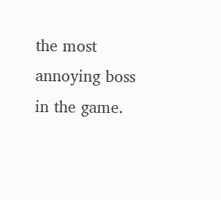the most annoying boss in the game.